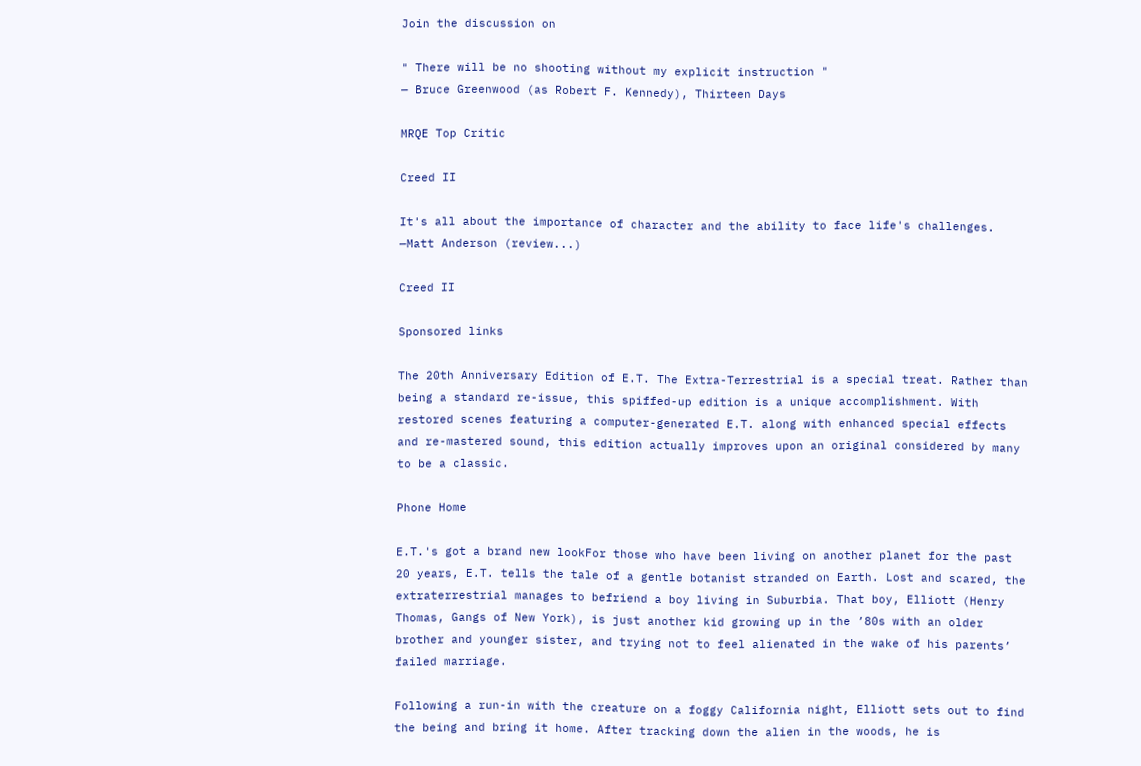Join the discussion on

" There will be no shooting without my explicit instruction "
— Bruce Greenwood (as Robert F. Kennedy), Thirteen Days

MRQE Top Critic

Creed II

It's all about the importance of character and the ability to face life's challenges. —Matt Anderson (review...)

Creed II

Sponsored links

The 20th Anniversary Edition of E.T. The Extra-Terrestrial is a special treat. Rather than being a standard re-issue, this spiffed-up edition is a unique accomplishment. With restored scenes featuring a computer-generated E.T. along with enhanced special effects and re-mastered sound, this edition actually improves upon an original considered by many to be a classic.

Phone Home

E.T.'s got a brand new lookFor those who have been living on another planet for the past 20 years, E.T. tells the tale of a gentle botanist stranded on Earth. Lost and scared, the extraterrestrial manages to befriend a boy living in Suburbia. That boy, Elliott (Henry Thomas, Gangs of New York), is just another kid growing up in the ’80s with an older brother and younger sister, and trying not to feel alienated in the wake of his parents’ failed marriage.

Following a run-in with the creature on a foggy California night, Elliott sets out to find the being and bring it home. After tracking down the alien in the woods, he is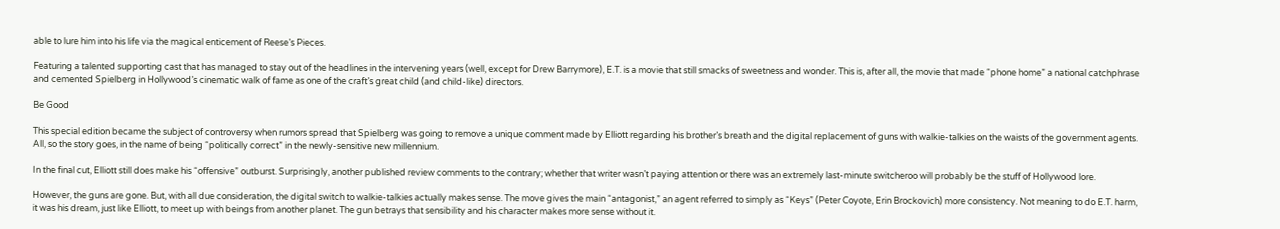able to lure him into his life via the magical enticement of Reese’s Pieces.

Featuring a talented supporting cast that has managed to stay out of the headlines in the intervening years (well, except for Drew Barrymore), E.T. is a movie that still smacks of sweetness and wonder. This is, after all, the movie that made “phone home” a national catchphrase and cemented Spielberg in Hollywood’s cinematic walk of fame as one of the craft’s great child (and child-like) directors.

Be Good

This special edition became the subject of controversy when rumors spread that Spielberg was going to remove a unique comment made by Elliott regarding his brother’s breath and the digital replacement of guns with walkie-talkies on the waists of the government agents. All, so the story goes, in the name of being “politically correct” in the newly-sensitive new millennium.

In the final cut, Elliott still does make his “offensive” outburst. Surprisingly, another published review comments to the contrary; whether that writer wasn’t paying attention or there was an extremely last-minute switcheroo will probably be the stuff of Hollywood lore.

However, the guns are gone. But, with all due consideration, the digital switch to walkie-talkies actually makes sense. The move gives the main “antagonist,” an agent referred to simply as “Keys” (Peter Coyote, Erin Brockovich) more consistency. Not meaning to do E.T. harm, it was his dream, just like Elliott, to meet up with beings from another planet. The gun betrays that sensibility and his character makes more sense without it.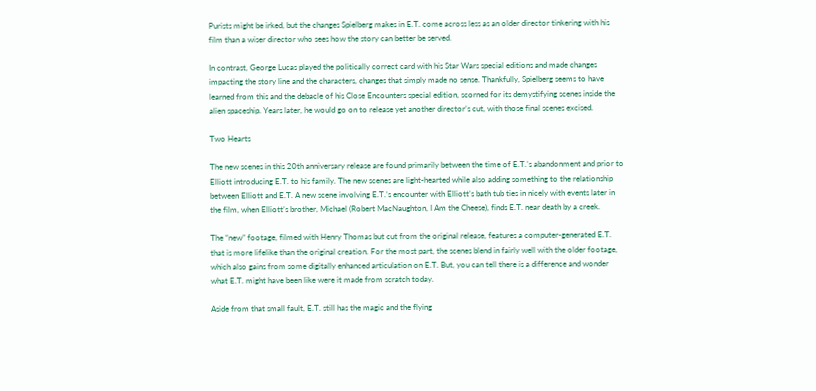Purists might be irked, but the changes Spielberg makes in E.T. come across less as an older director tinkering with his film than a wiser director who sees how the story can better be served.

In contrast, George Lucas played the politically correct card with his Star Wars special editions and made changes impacting the story line and the characters, changes that simply made no sense. Thankfully, Spielberg seems to have learned from this and the debacle of his Close Encounters special edition, scorned for its demystifying scenes inside the alien spaceship. Years later, he would go on to release yet another director’s cut, with those final scenes excised.

Two Hearts

The new scenes in this 20th anniversary release are found primarily between the time of E.T.’s abandonment and prior to Elliott introducing E.T. to his family. The new scenes are light-hearted while also adding something to the relationship between Elliott and E.T. A new scene involving E.T.’s encounter with Elliott’s bath tub ties in nicely with events later in the film, when Elliott’s brother, Michael (Robert MacNaughton, I Am the Cheese), finds E.T. near death by a creek.

The “new” footage, filmed with Henry Thomas but cut from the original release, features a computer-generated E.T. that is more lifelike than the original creation. For the most part, the scenes blend in fairly well with the older footage, which also gains from some digitally enhanced articulation on E.T. But, you can tell there is a difference and wonder what E.T. might have been like were it made from scratch today.

Aside from that small fault, E.T. still has the magic and the flying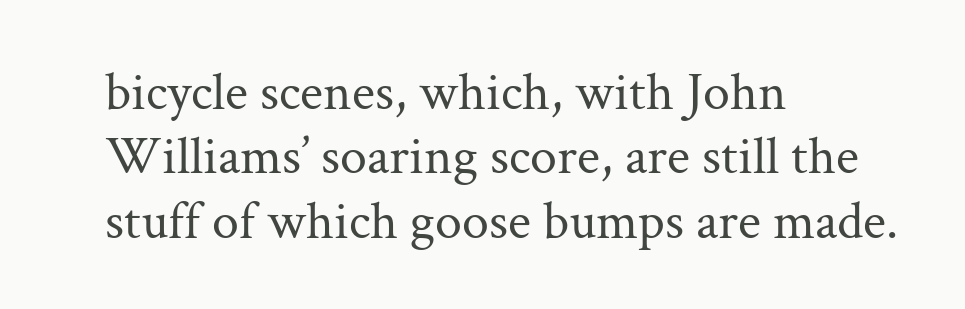bicycle scenes, which, with John Williams’ soaring score, are still the stuff of which goose bumps are made.